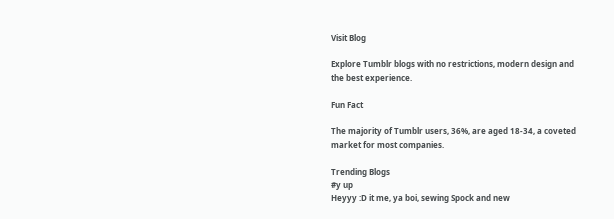Visit Blog

Explore Tumblr blogs with no restrictions, modern design and the best experience.

Fun Fact

The majority of Tumblr users, 36%, are aged 18-34, a coveted market for most companies.

Trending Blogs
#y up
Heyyy :D it me, ya boi, sewing Spock and new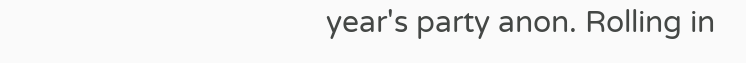year's party anon. Rolling in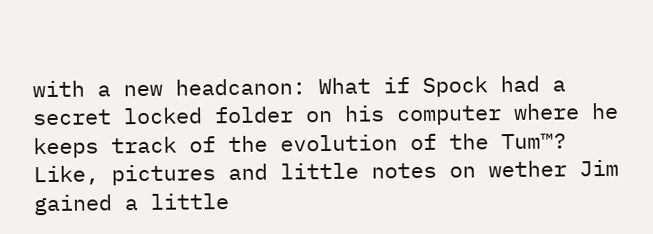with a new headcanon: What if Spock had a secret locked folder on his computer where he keeps track of the evolution of the Tum™? Like, pictures and little notes on wether Jim gained a little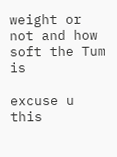weight or not and how soft the Tum is

excuse u this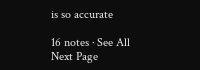is so accurate

16 notes · See All
Next Page